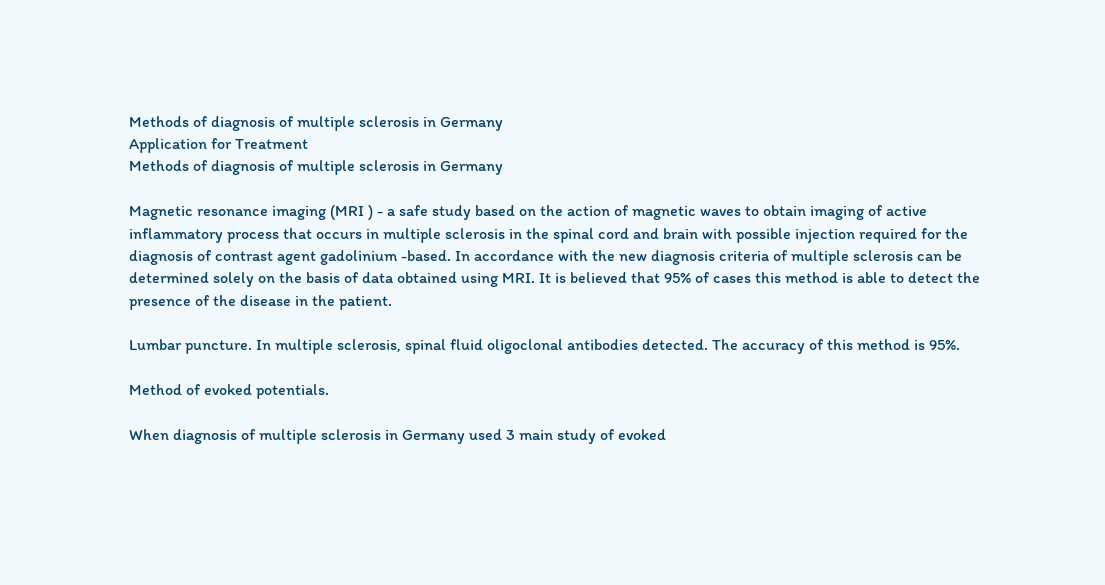Methods of diagnosis of multiple sclerosis in Germany
Application for Treatment
Methods of diagnosis of multiple sclerosis in Germany

Magnetic resonance imaging (MRI ) - a safe study based on the action of magnetic waves to obtain imaging of active inflammatory process that occurs in multiple sclerosis in the spinal cord and brain with possible injection required for the diagnosis of contrast agent gadolinium -based. In accordance with the new diagnosis criteria of multiple sclerosis can be determined solely on the basis of data obtained using MRI. It is believed that 95% of cases this method is able to detect the presence of the disease in the patient.

Lumbar puncture. In multiple sclerosis, spinal fluid oligoclonal antibodies detected. The accuracy of this method is 95%.

Method of evoked potentials.

When diagnosis of multiple sclerosis in Germany used 3 main study of evoked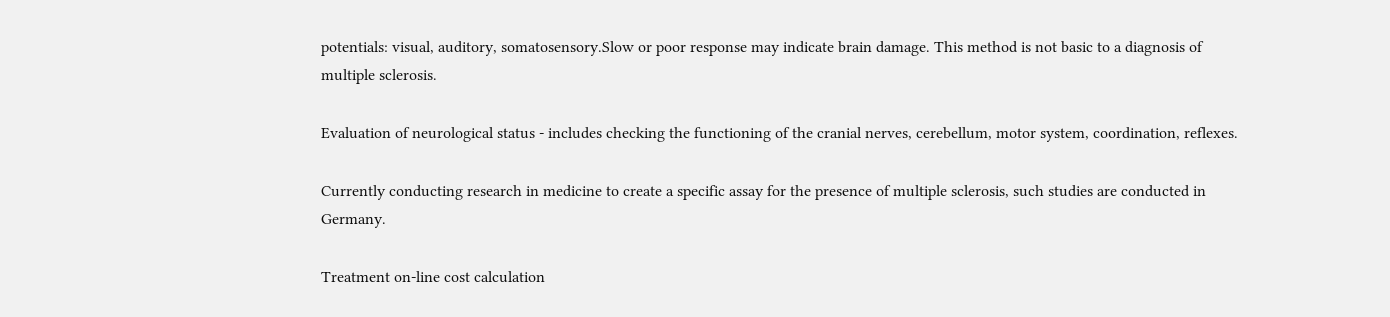potentials: visual, auditory, somatosensory.Slow or poor response may indicate brain damage. This method is not basic to a diagnosis of multiple sclerosis.

Evaluation of neurological status - includes checking the functioning of the cranial nerves, cerebellum, motor system, coordination, reflexes.

Currently conducting research in medicine to create a specific assay for the presence of multiple sclerosis, such studies are conducted in Germany.

Treatment on-line cost calculation